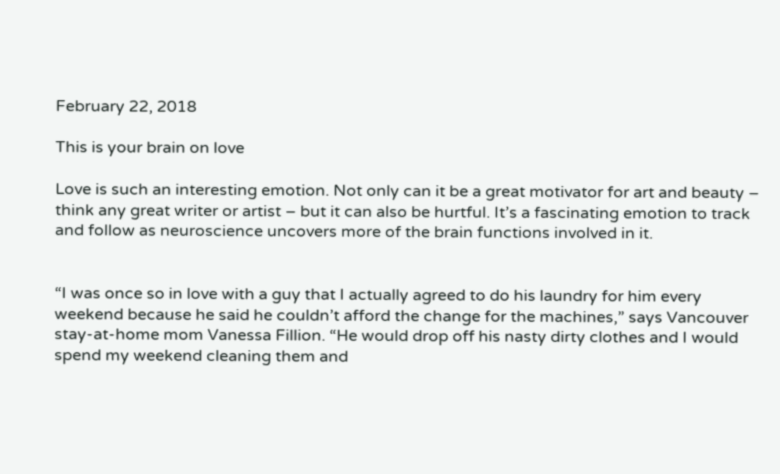February 22, 2018

This is your brain on love

Love is such an interesting emotion. Not only can it be a great motivator for art and beauty – think any great writer or artist – but it can also be hurtful. It’s a fascinating emotion to track and follow as neuroscience uncovers more of the brain functions involved in it.


“I was once so in love with a guy that I actually agreed to do his laundry for him every weekend because he said he couldn’t afford the change for the machines,” says Vancouver stay-at-home mom Vanessa Fillion. “He would drop off his nasty dirty clothes and I would spend my weekend cleaning them and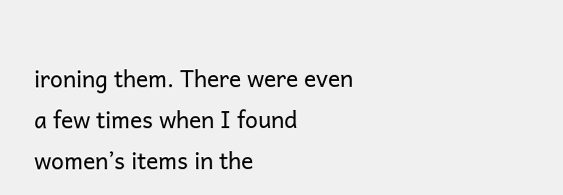ironing them. There were even a few times when I found women’s items in the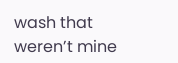wash that weren’t mine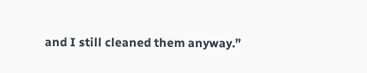and I still cleaned them anyway.”